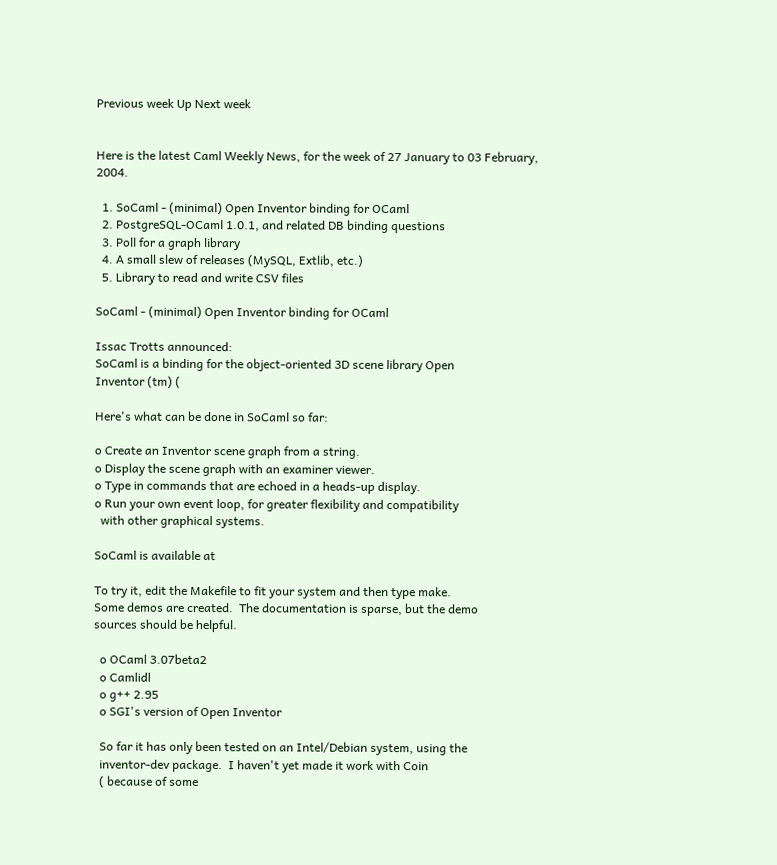Previous week Up Next week


Here is the latest Caml Weekly News, for the week of 27 January to 03 February, 2004.

  1. SoCaml - (minimal) Open Inventor binding for OCaml
  2. PostgreSQL-OCaml 1.0.1, and related DB binding questions
  3. Poll for a graph library
  4. A small slew of releases (MySQL, Extlib, etc.)
  5. Library to read and write CSV files

SoCaml - (minimal) Open Inventor binding for OCaml

Issac Trotts announced:
SoCaml is a binding for the object-oriented 3D scene library Open
Inventor (tm) (

Here's what can be done in SoCaml so far:

o Create an Inventor scene graph from a string.
o Display the scene graph with an examiner viewer.
o Type in commands that are echoed in a heads-up display.
o Run your own event loop, for greater flexibility and compatibility
  with other graphical systems.

SoCaml is available at

To try it, edit the Makefile to fit your system and then type make.
Some demos are created.  The documentation is sparse, but the demo
sources should be helpful.

  o OCaml 3.07beta2
  o Camlidl
  o g++ 2.95
  o SGI's version of Open Inventor

  So far it has only been tested on an Intel/Debian system, using the
  inventor-dev package.  I haven't yet made it work with Coin
  ( because of some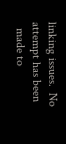linking issues.  No attempt has been
  made to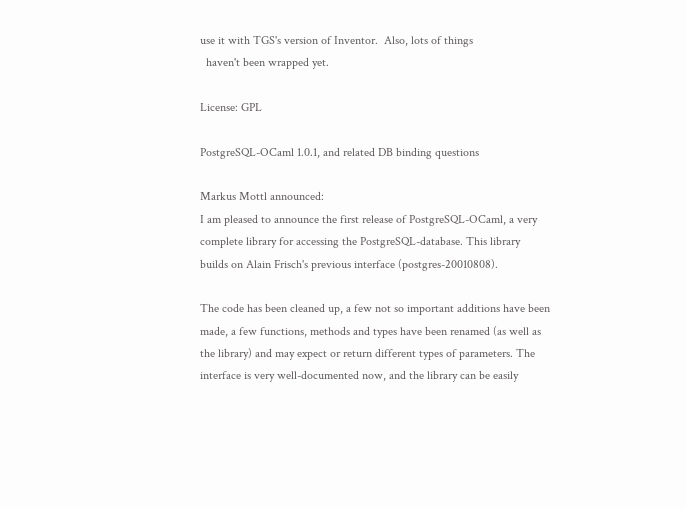use it with TGS's version of Inventor.  Also, lots of things
  haven't been wrapped yet.

License: GPL

PostgreSQL-OCaml 1.0.1, and related DB binding questions

Markus Mottl announced:
I am pleased to announce the first release of PostgreSQL-OCaml, a very
complete library for accessing the PostgreSQL-database. This library
builds on Alain Frisch's previous interface (postgres-20010808).

The code has been cleaned up, a few not so important additions have been
made, a few functions, methods and types have been renamed (as well as
the library) and may expect or return different types of parameters. The
interface is very well-documented now, and the library can be easily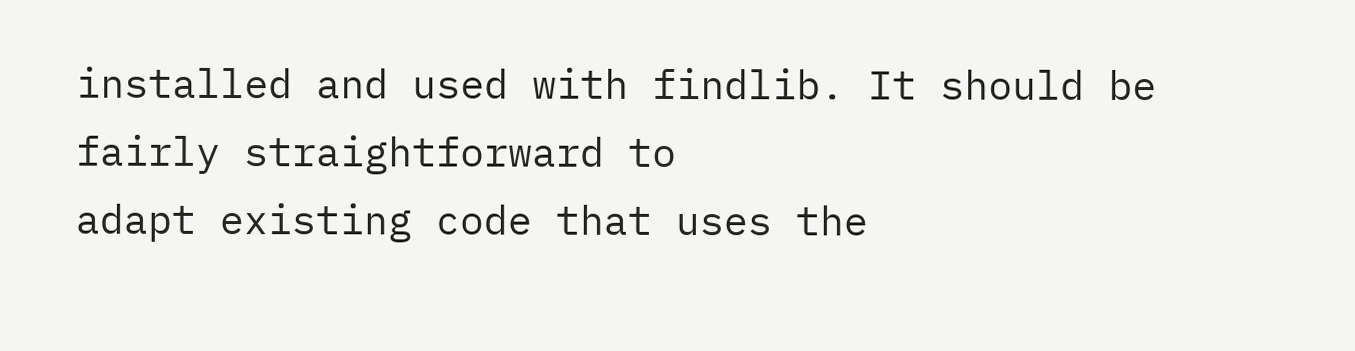installed and used with findlib. It should be fairly straightforward to
adapt existing code that uses the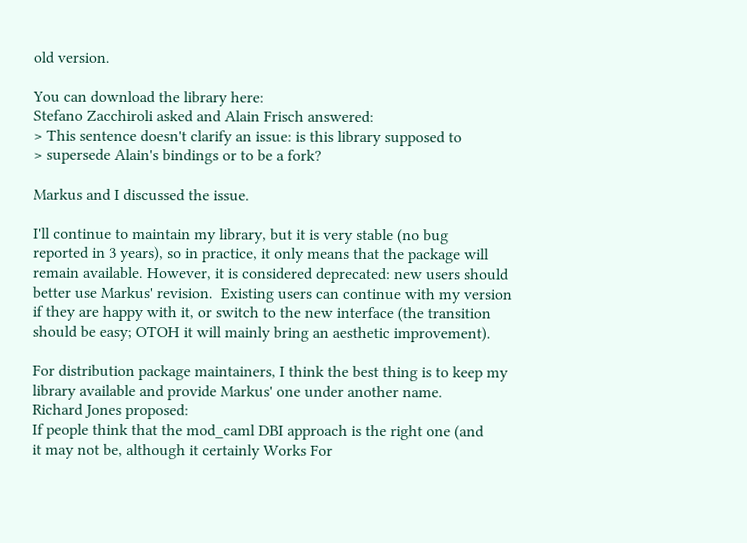old version.

You can download the library here:
Stefano Zacchiroli asked and Alain Frisch answered:
> This sentence doesn't clarify an issue: is this library supposed to
> supersede Alain's bindings or to be a fork?

Markus and I discussed the issue.

I'll continue to maintain my library, but it is very stable (no bug
reported in 3 years), so in practice, it only means that the package will
remain available. However, it is considered deprecated: new users should
better use Markus' revision.  Existing users can continue with my version
if they are happy with it, or switch to the new interface (the transition
should be easy; OTOH it will mainly bring an aesthetic improvement).

For distribution package maintainers, I think the best thing is to keep my
library available and provide Markus' one under another name.
Richard Jones proposed:
If people think that the mod_caml DBI approach is the right one (and
it may not be, although it certainly Works For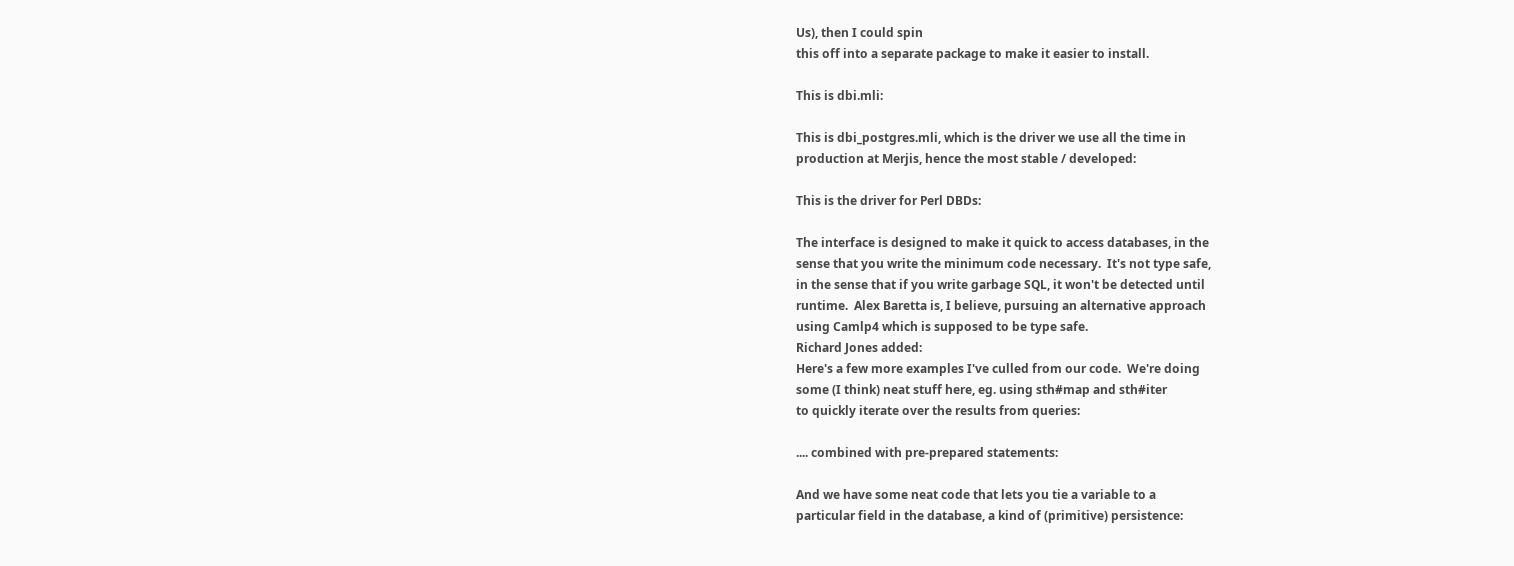Us), then I could spin
this off into a separate package to make it easier to install.

This is dbi.mli:

This is dbi_postgres.mli, which is the driver we use all the time in
production at Merjis, hence the most stable / developed:

This is the driver for Perl DBDs:

The interface is designed to make it quick to access databases, in the
sense that you write the minimum code necessary.  It's not type safe,
in the sense that if you write garbage SQL, it won't be detected until
runtime.  Alex Baretta is, I believe, pursuing an alternative approach
using Camlp4 which is supposed to be type safe.
Richard Jones added:
Here's a few more examples I've culled from our code.  We're doing
some (I think) neat stuff here, eg. using sth#map and sth#iter
to quickly iterate over the results from queries:

.... combined with pre-prepared statements:

And we have some neat code that lets you tie a variable to a
particular field in the database, a kind of (primitive) persistence: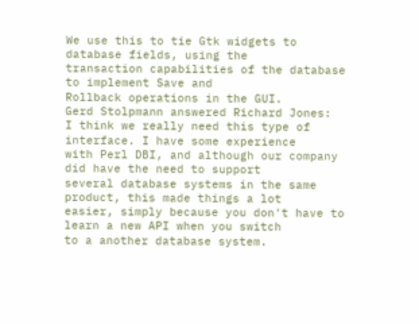We use this to tie Gtk widgets to database fields, using the
transaction capabilities of the database to implement Save and
Rollback operations in the GUI.
Gerd Stolpmann answered Richard Jones:
I think we really need this type of interface. I have some experience
with Perl DBI, and although our company did have the need to support
several database systems in the same product, this made things a lot
easier, simply because you don't have to learn a new API when you switch
to a another database system.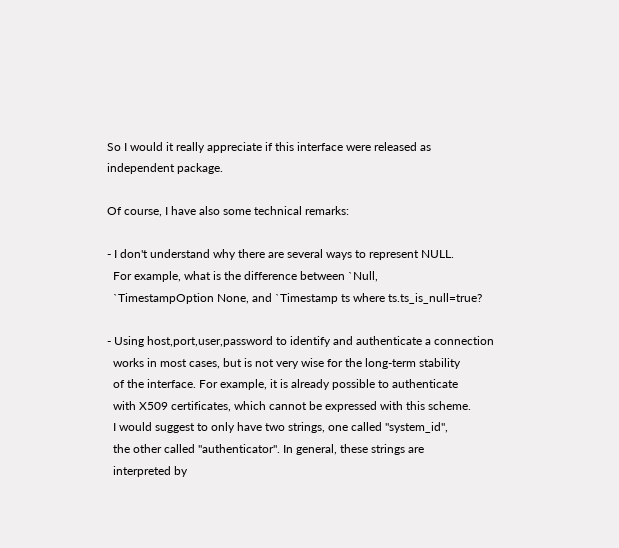So I would it really appreciate if this interface were released as
independent package.

Of course, I have also some technical remarks:

- I don't understand why there are several ways to represent NULL.
  For example, what is the difference between `Null,
  `TimestampOption None, and `Timestamp ts where ts.ts_is_null=true?

- Using host,port,user,password to identify and authenticate a connection
  works in most cases, but is not very wise for the long-term stability
  of the interface. For example, it is already possible to authenticate
  with X509 certificates, which cannot be expressed with this scheme.
  I would suggest to only have two strings, one called "system_id",
  the other called "authenticator". In general, these strings are
  interpreted by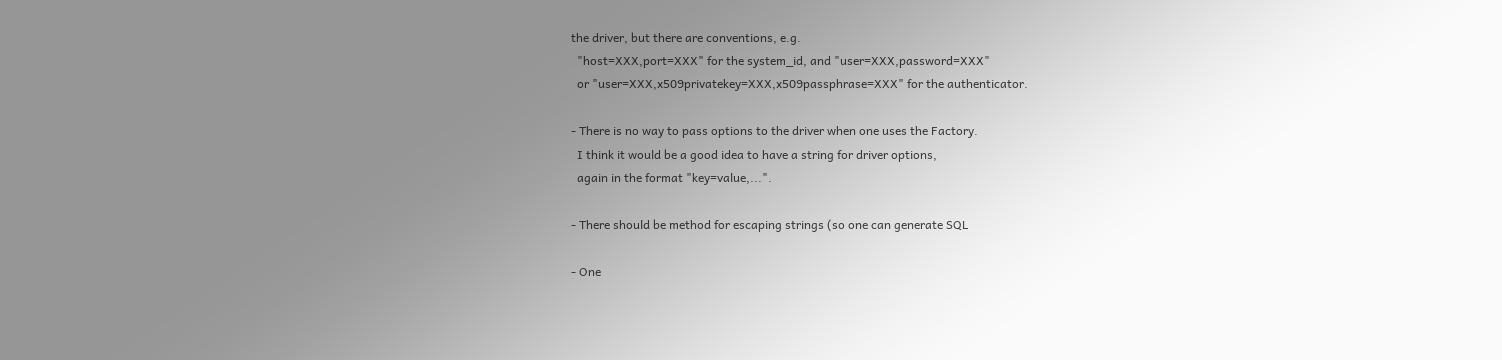the driver, but there are conventions, e.g.
  "host=XXX,port=XXX" for the system_id, and "user=XXX,password=XXX"
  or "user=XXX,x509privatekey=XXX,x509passphrase=XXX" for the authenticator.

- There is no way to pass options to the driver when one uses the Factory.
  I think it would be a good idea to have a string for driver options,
  again in the format "key=value,...".

- There should be method for escaping strings (so one can generate SQL

- One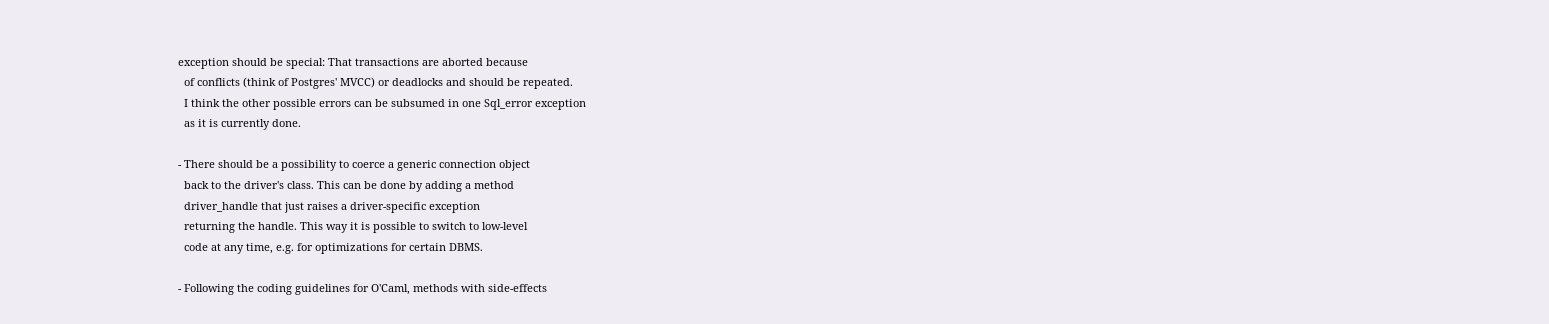exception should be special: That transactions are aborted because
  of conflicts (think of Postgres' MVCC) or deadlocks and should be repeated.
  I think the other possible errors can be subsumed in one Sql_error exception
  as it is currently done.

- There should be a possibility to coerce a generic connection object
  back to the driver's class. This can be done by adding a method
  driver_handle that just raises a driver-specific exception
  returning the handle. This way it is possible to switch to low-level
  code at any time, e.g. for optimizations for certain DBMS.

- Following the coding guidelines for O'Caml, methods with side-effects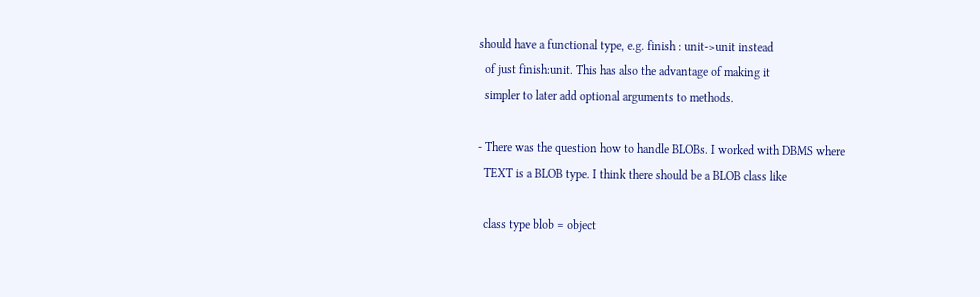should have a functional type, e.g. finish : unit->unit instead
  of just finish:unit. This has also the advantage of making it
  simpler to later add optional arguments to methods.

- There was the question how to handle BLOBs. I worked with DBMS where
  TEXT is a BLOB type. I think there should be a BLOB class like

  class type blob = object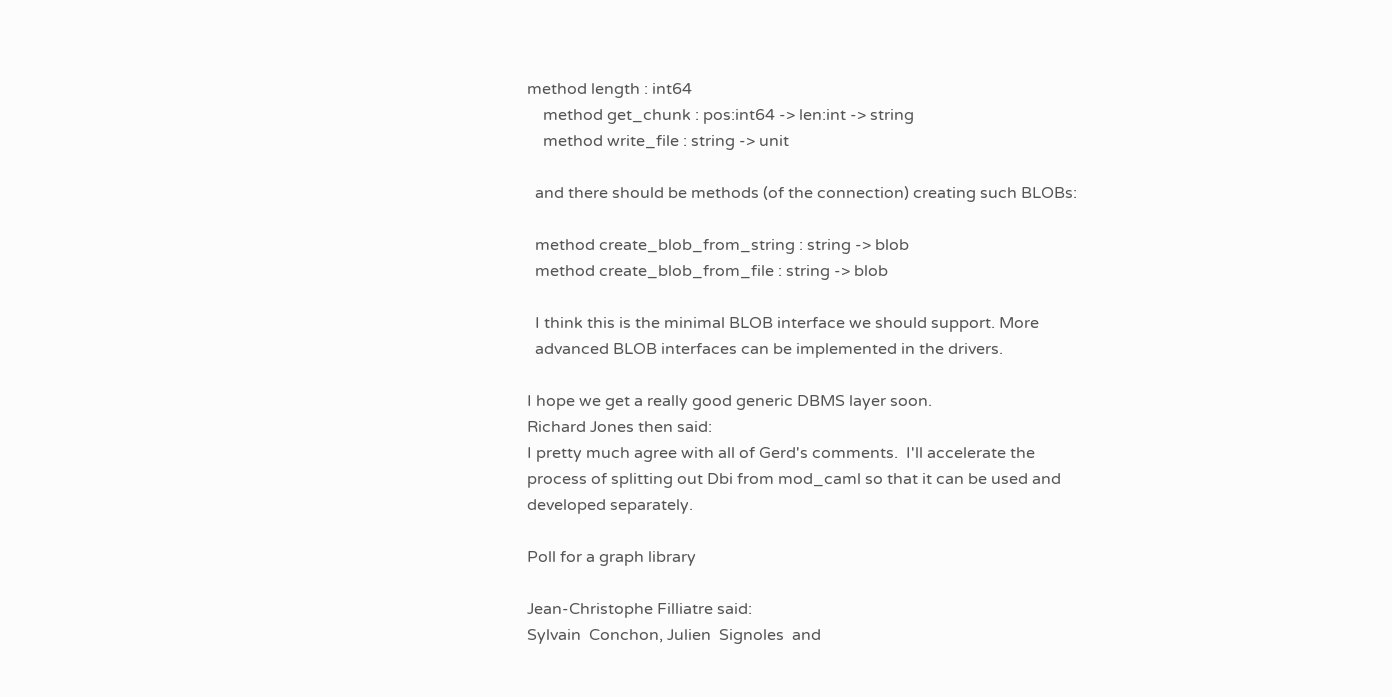method length : int64
    method get_chunk : pos:int64 -> len:int -> string
    method write_file : string -> unit

  and there should be methods (of the connection) creating such BLOBs:

  method create_blob_from_string : string -> blob
  method create_blob_from_file : string -> blob

  I think this is the minimal BLOB interface we should support. More
  advanced BLOB interfaces can be implemented in the drivers.

I hope we get a really good generic DBMS layer soon.
Richard Jones then said:
I pretty much agree with all of Gerd's comments.  I'll accelerate the
process of splitting out Dbi from mod_caml so that it can be used and
developed separately.

Poll for a graph library

Jean-Christophe Filliatre said:
Sylvain  Conchon, Julien  Signoles  and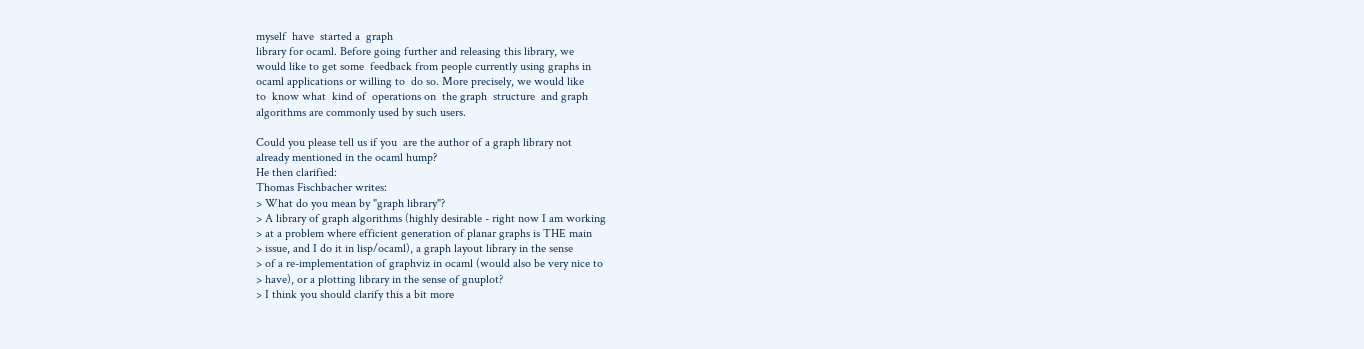myself  have  started a  graph
library for ocaml. Before going further and releasing this library, we
would like to get some  feedback from people currently using graphs in
ocaml applications or willing to  do so. More precisely, we would like
to  know what  kind of  operations on  the graph  structure  and graph
algorithms are commonly used by such users.

Could you please tell us if you  are the author of a graph library not
already mentioned in the ocaml hump?
He then clarified:
Thomas Fischbacher writes:
> What do you mean by "graph library"?
> A library of graph algorithms (highly desirable - right now I am working
> at a problem where efficient generation of planar graphs is THE main
> issue, and I do it in lisp/ocaml), a graph layout library in the sense
> of a re-implementation of graphviz in ocaml (would also be very nice to
> have), or a plotting library in the sense of gnuplot?
> I think you should clarify this a bit more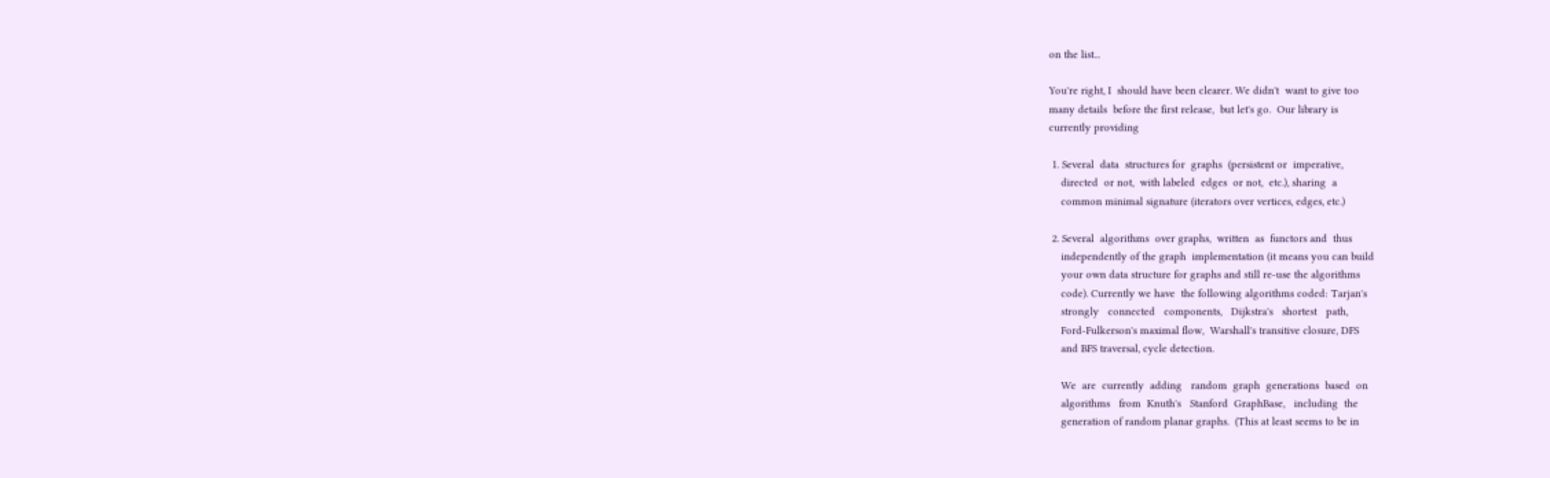on the list...

You're right, I  should have been clearer. We didn't  want to give too
many details  before the first release,  but let's go.  Our library is
currently providing

 1. Several  data  structures for  graphs  (persistent or  imperative,
    directed  or not,  with labeled  edges  or not,  etc.), sharing  a
    common minimal signature (iterators over vertices, edges, etc.)

 2. Several  algorithms  over graphs,  written  as  functors and  thus
    independently of the graph  implementation (it means you can build
    your own data structure for graphs and still re-use the algorithms
    code). Currently we have  the following algorithms coded: Tarjan's
    strongly   connected   components,   Dijkstra's   shortest   path,
    Ford-Fulkerson's maximal flow,  Warshall's transitive closure, DFS
    and BFS traversal, cycle detection.

    We  are  currently  adding   random  graph  generations  based  on
    algorithms   from  Knuth's   Stanford  GraphBase,   including  the
    generation of random planar graphs.  (This at least seems to be in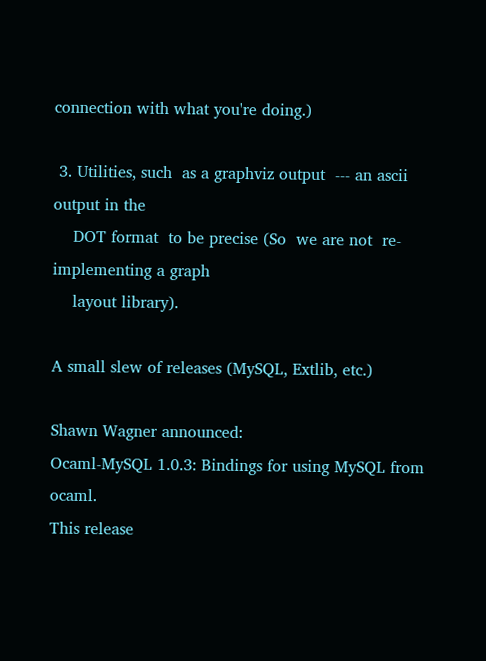connection with what you're doing.)

 3. Utilities, such  as a graphviz output  --- an ascii  output in the
    DOT format  to be precise (So  we are not  re-implementing a graph
    layout library).

A small slew of releases (MySQL, Extlib, etc.)

Shawn Wagner announced:
Ocaml-MySQL 1.0.3: Bindings for using MySQL from ocaml.
This release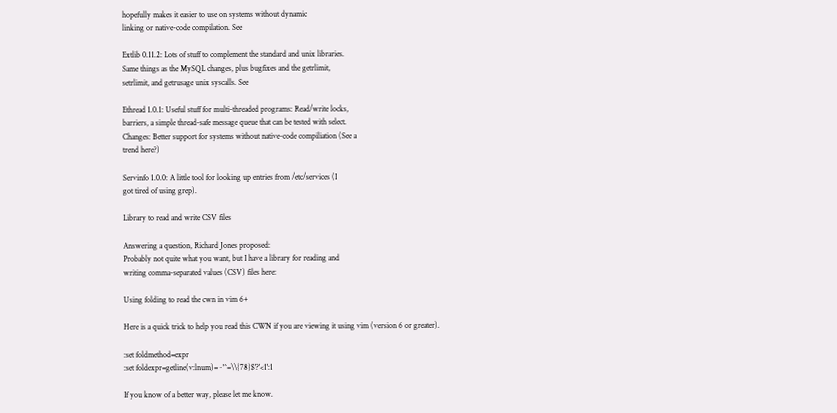hopefully makes it easier to use on systems without dynamic
linking or native-code compilation. See

Extlib 0.11.2: Lots of stuff to complement the standard and unix libraries.
Same things as the MySQL changes, plus bugfixes and the getrlimit,
setrlimit, and getrusage unix syscalls. See

Ethread 1.0.1: Useful stuff for multi-threaded programs: Read/write locks,
barriers, a simple thread-safe message queue that can be tested with select.
Changes: Better support for systems without native-code compiliation (See a
trend here?)

Servinfo 1.0.0: A little tool for looking up entries from /etc/services (I
got tired of using grep).

Library to read and write CSV files

Answering a question, Richard Jones proposed:
Probably not quite what you want, but I have a library for reading and
writing comma-separated values (CSV) files here:

Using folding to read the cwn in vim 6+

Here is a quick trick to help you read this CWN if you are viewing it using vim (version 6 or greater).

:set foldmethod=expr
:set foldexpr=getline(v:lnum)=~'^=\\{78}$'?'<1':1

If you know of a better way, please let me know.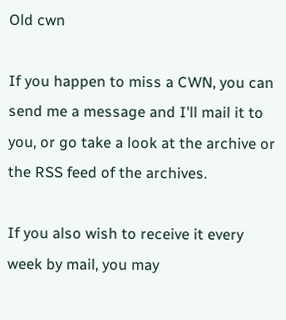Old cwn

If you happen to miss a CWN, you can send me a message and I'll mail it to you, or go take a look at the archive or the RSS feed of the archives.

If you also wish to receive it every week by mail, you may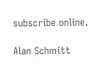subscribe online.

Alan Schmitt